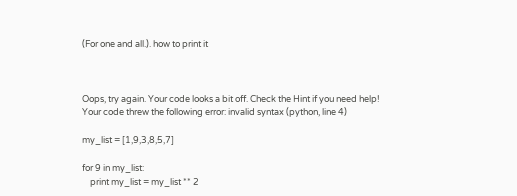(For one and all.). how to print it



Oops, try again. Your code looks a bit off. Check the Hint if you need help! Your code threw the following error: invalid syntax (python, line 4)

my_list = [1,9,3,8,5,7]

for 9 in my_list:
    print my_list = my_list ** 2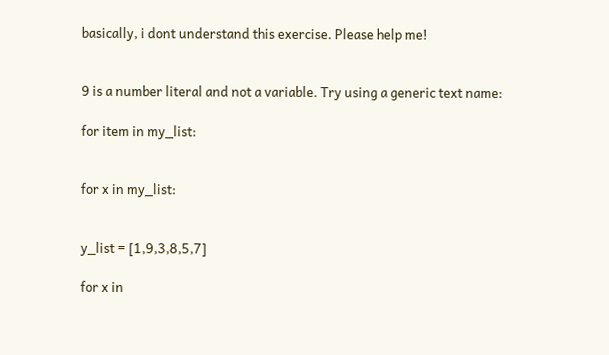basically, i dont understand this exercise. Please help me!


9 is a number literal and not a variable. Try using a generic text name:

for item in my_list:


for x in my_list:


y_list = [1,9,3,8,5,7]

for x in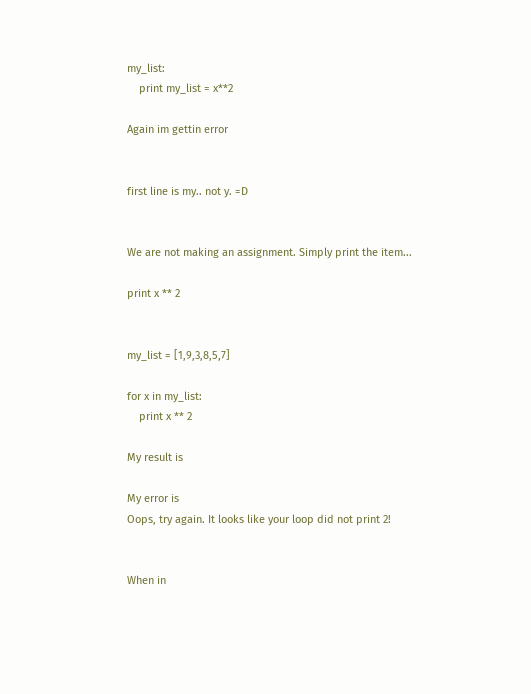my_list:
    print my_list = x**2

Again im gettin error


first line is my.. not y. =D


We are not making an assignment. Simply print the item...

print x ** 2


my_list = [1,9,3,8,5,7]

for x in my_list:
    print x ** 2

My result is

My error is
Oops, try again. It looks like your loop did not print 2!


When in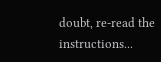doubt, re-read the instructions...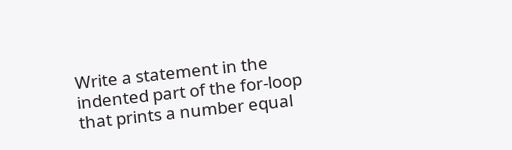Write a statement in the indented part of the for-loop that prints a number equal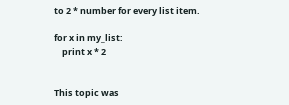to 2 * number for every list item.

for x in my_list:
    print x * 2


This topic was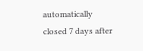automatically closed 7 days after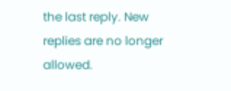the last reply. New replies are no longer allowed.